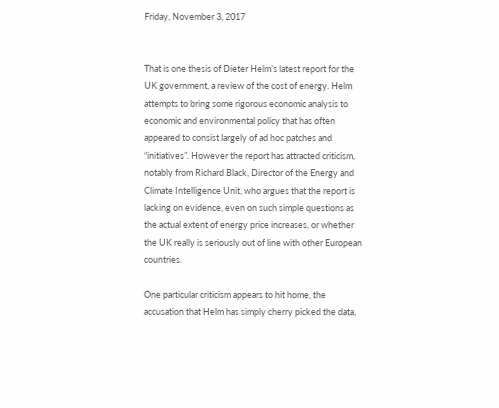Friday, November 3, 2017


That is one thesis of Dieter Helm’s latest report for the UK government, a review of the cost of energy. Helm attempts to bring some rigorous economic analysis to economic and environmental policy that has often appeared to consist largely of ad hoc patches and “initiatives”. However the report has attracted criticism, notably from Richard Black, Director of the Energy and Climate Intelligence Unit, who argues that the report is lacking on evidence, even on such simple questions as the actual extent of energy price increases, or whether the UK really is seriously out of line with other European countries.

One particular criticism appears to hit home, the accusation that Helm has simply cherry picked the data,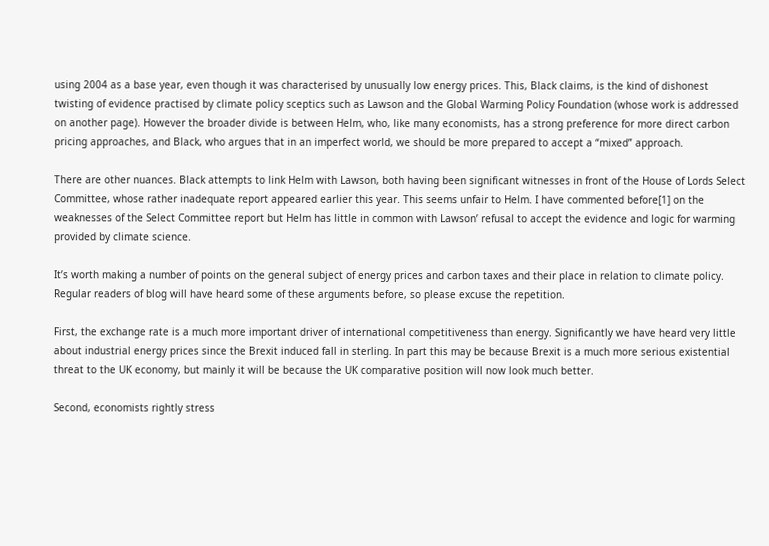using 2004 as a base year, even though it was characterised by unusually low energy prices. This, Black claims, is the kind of dishonest twisting of evidence practised by climate policy sceptics such as Lawson and the Global Warming Policy Foundation (whose work is addressed on another page). However the broader divide is between Helm, who, like many economists, has a strong preference for more direct carbon pricing approaches, and Black, who argues that in an imperfect world, we should be more prepared to accept a “mixed” approach.

There are other nuances. Black attempts to link Helm with Lawson, both having been significant witnesses in front of the House of Lords Select Committee, whose rather inadequate report appeared earlier this year. This seems unfair to Helm. I have commented before[1] on the weaknesses of the Select Committee report but Helm has little in common with Lawson’ refusal to accept the evidence and logic for warming provided by climate science.

It’s worth making a number of points on the general subject of energy prices and carbon taxes and their place in relation to climate policy. Regular readers of blog will have heard some of these arguments before, so please excuse the repetition.

First, the exchange rate is a much more important driver of international competitiveness than energy. Significantly we have heard very little about industrial energy prices since the Brexit induced fall in sterling. In part this may be because Brexit is a much more serious existential threat to the UK economy, but mainly it will be because the UK comparative position will now look much better.

Second, economists rightly stress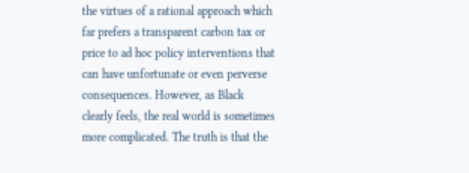the virtues of a rational approach which far prefers a transparent carbon tax or price to ad hoc policy interventions that can have unfortunate or even perverse consequences. However, as Black clearly feels, the real world is sometimes more complicated. The truth is that the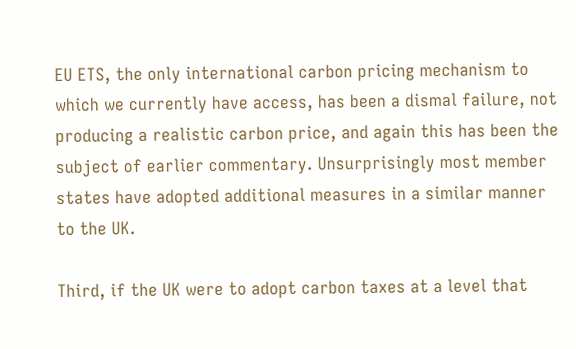EU ETS, the only international carbon pricing mechanism to which we currently have access, has been a dismal failure, not producing a realistic carbon price, and again this has been the subject of earlier commentary. Unsurprisingly most member states have adopted additional measures in a similar manner to the UK.

Third, if the UK were to adopt carbon taxes at a level that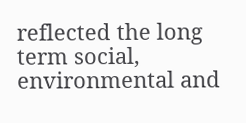reflected the long term social, environmental and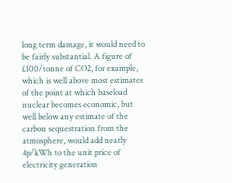long term damage, it would need to be fairly substantial. A figure of £100/tonne of CO2, for example, which is well above most estimates of the point at which baseload nuclear becomes economic, but well below any estimate of the carbon sequestration from the atmosphere, would add nearly 4p/kWh to the unit price of electricity generation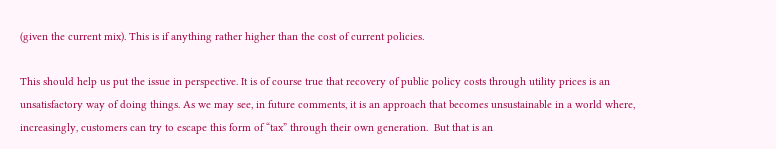(given the current mix). This is if anything rather higher than the cost of current policies.

This should help us put the issue in perspective. It is of course true that recovery of public policy costs through utility prices is an unsatisfactory way of doing things. As we may see, in future comments, it is an approach that becomes unsustainable in a world where, increasingly, customers can try to escape this form of “tax” through their own generation.  But that is an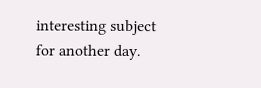interesting subject for another day.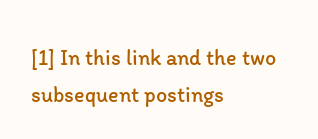[1] In this link and the two subsequent postings